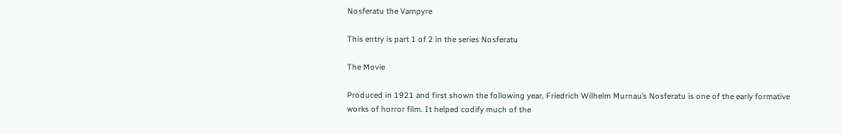Nosferatu the Vampyre

This entry is part 1 of 2 in the series Nosferatu

The Movie

Produced in 1921 and first shown the following year, Friedrich Wilhelm Murnau’s Nosferatu is one of the early formative works of horror film. It helped codify much of the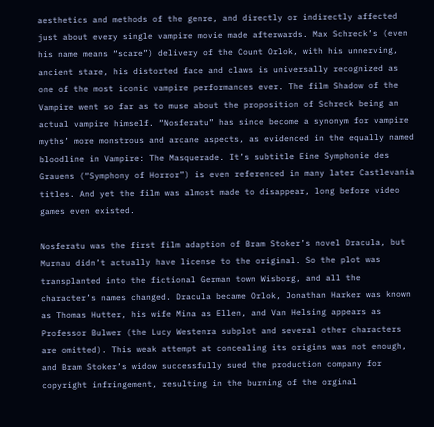aesthetics and methods of the genre, and directly or indirectly affected just about every single vampire movie made afterwards. Max Schreck’s (even his name means “scare”) delivery of the Count Orlok, with his unnerving, ancient stare, his distorted face and claws is universally recognized as one of the most iconic vampire performances ever. The film Shadow of the Vampire went so far as to muse about the proposition of Schreck being an actual vampire himself. “Nosferatu” has since become a synonym for vampire myths’ more monstrous and arcane aspects, as evidenced in the equally named bloodline in Vampire: The Masquerade. It’s subtitle Eine Symphonie des Grauens (“Symphony of Horror”) is even referenced in many later Castlevania titles. And yet the film was almost made to disappear, long before video games even existed.

Nosferatu was the first film adaption of Bram Stoker’s novel Dracula, but Murnau didn’t actually have license to the original. So the plot was transplanted into the fictional German town Wisborg, and all the character’s names changed. Dracula became Orlok, Jonathan Harker was known as Thomas Hutter, his wife Mina as Ellen, and Van Helsing appears as Professor Bulwer (the Lucy Westenra subplot and several other characters are omitted). This weak attempt at concealing its origins was not enough, and Bram Stoker’s widow successfully sued the production company for copyright infringement, resulting in the burning of the orginal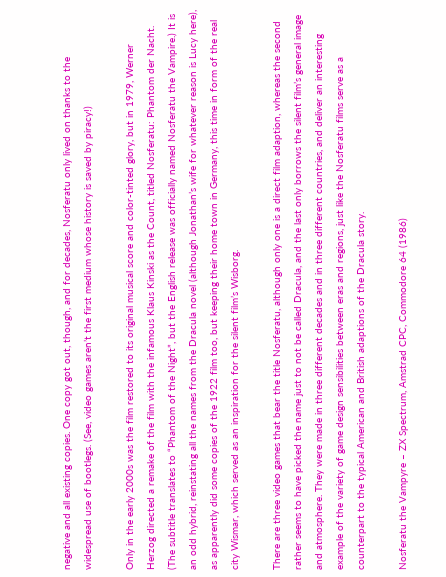negative and all existing copies. One copy got out, though, and for decades, Nosferatu only lived on thanks to the widespread use of bootlegs. (See, video games aren’t the first medium whose history is saved by piracy!)

Only in the early 2000s was the film restored to its original musical score and color-tinted glory, but in 1979, Werner Herzog directed a remake of the film with the infamous Klaus Kinski as the Count, titled Nosferatu: Phantom der Nacht. (The subtitle translates to “Phantom of the Night”, but the English release was officially named Nosferatu the Vampire.) It is an odd hybrid, reinstating all the names from the Dracula novel (although Jonathan’s wife for whatever reason is Lucy here), as apparently did some copies of the 1922 film too, but keeping their home town in Germany, this time in form of the real city Wismar, which served as an inspiration for the silent film’s Wisborg.

There are three video games that bear the title Nosferatu, although only one is a direct film adaption, whereas the second rather seems to have picked the name just to not be called Dracula, and the last only borrows the silent film’s general image and atmosphere. They were made in three different decades and in three different countries, and deliver an interesting example of the variety of game design sensibilities between eras and regions, just like the Nosferatu films serve as a counterpart to the typical American and British adaptions of the Dracula story.

Nosferatu the Vampyre – ZX Spectrum, Amstrad CPC, Commodore 64 (1986)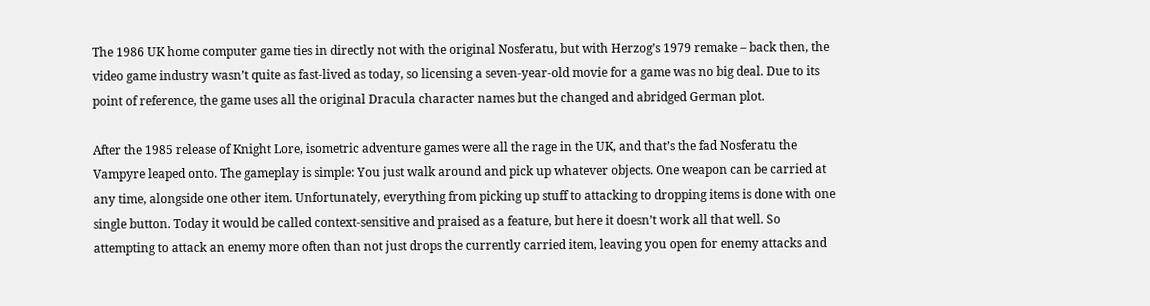The 1986 UK home computer game ties in directly not with the original Nosferatu, but with Herzog’s 1979 remake – back then, the video game industry wasn’t quite as fast-lived as today, so licensing a seven-year-old movie for a game was no big deal. Due to its point of reference, the game uses all the original Dracula character names but the changed and abridged German plot.

After the 1985 release of Knight Lore, isometric adventure games were all the rage in the UK, and that’s the fad Nosferatu the Vampyre leaped onto. The gameplay is simple: You just walk around and pick up whatever objects. One weapon can be carried at any time, alongside one other item. Unfortunately, everything from picking up stuff to attacking to dropping items is done with one single button. Today it would be called context-sensitive and praised as a feature, but here it doesn’t work all that well. So attempting to attack an enemy more often than not just drops the currently carried item, leaving you open for enemy attacks and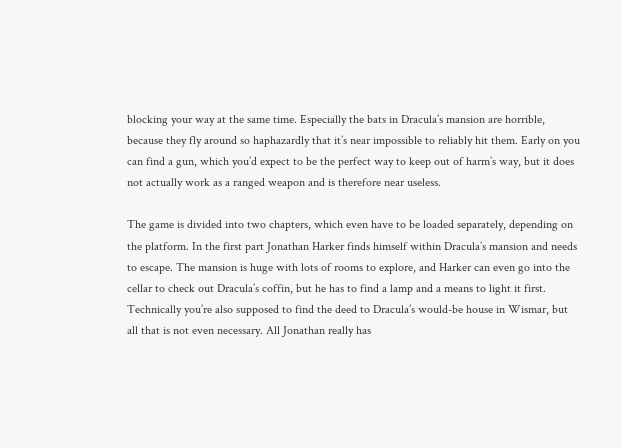blocking your way at the same time. Especially the bats in Dracula’s mansion are horrible, because they fly around so haphazardly that it’s near impossible to reliably hit them. Early on you can find a gun, which you’d expect to be the perfect way to keep out of harm’s way, but it does not actually work as a ranged weapon and is therefore near useless.

The game is divided into two chapters, which even have to be loaded separately, depending on the platform. In the first part Jonathan Harker finds himself within Dracula’s mansion and needs to escape. The mansion is huge with lots of rooms to explore, and Harker can even go into the cellar to check out Dracula’s coffin, but he has to find a lamp and a means to light it first. Technically you’re also supposed to find the deed to Dracula’s would-be house in Wismar, but all that is not even necessary. All Jonathan really has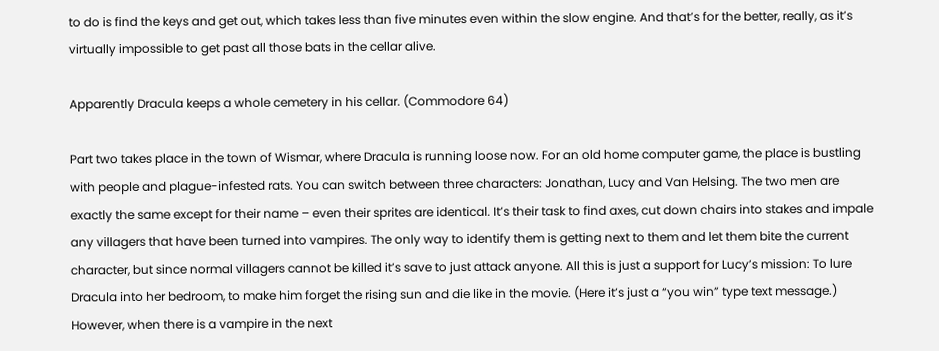to do is find the keys and get out, which takes less than five minutes even within the slow engine. And that’s for the better, really, as it’s virtually impossible to get past all those bats in the cellar alive.

Apparently Dracula keeps a whole cemetery in his cellar. (Commodore 64)

Part two takes place in the town of Wismar, where Dracula is running loose now. For an old home computer game, the place is bustling with people and plague-infested rats. You can switch between three characters: Jonathan, Lucy and Van Helsing. The two men are exactly the same except for their name – even their sprites are identical. It’s their task to find axes, cut down chairs into stakes and impale any villagers that have been turned into vampires. The only way to identify them is getting next to them and let them bite the current character, but since normal villagers cannot be killed it’s save to just attack anyone. All this is just a support for Lucy’s mission: To lure Dracula into her bedroom, to make him forget the rising sun and die like in the movie. (Here it’s just a “you win” type text message.) However, when there is a vampire in the next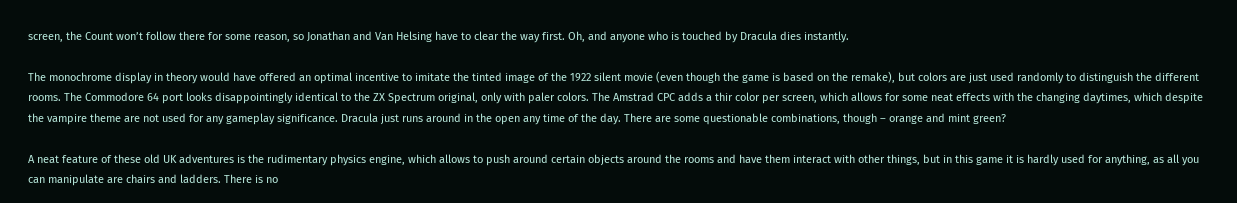screen, the Count won’t follow there for some reason, so Jonathan and Van Helsing have to clear the way first. Oh, and anyone who is touched by Dracula dies instantly.

The monochrome display in theory would have offered an optimal incentive to imitate the tinted image of the 1922 silent movie (even though the game is based on the remake), but colors are just used randomly to distinguish the different rooms. The Commodore 64 port looks disappointingly identical to the ZX Spectrum original, only with paler colors. The Amstrad CPC adds a thir color per screen, which allows for some neat effects with the changing daytimes, which despite the vampire theme are not used for any gameplay significance. Dracula just runs around in the open any time of the day. There are some questionable combinations, though – orange and mint green?

A neat feature of these old UK adventures is the rudimentary physics engine, which allows to push around certain objects around the rooms and have them interact with other things, but in this game it is hardly used for anything, as all you can manipulate are chairs and ladders. There is no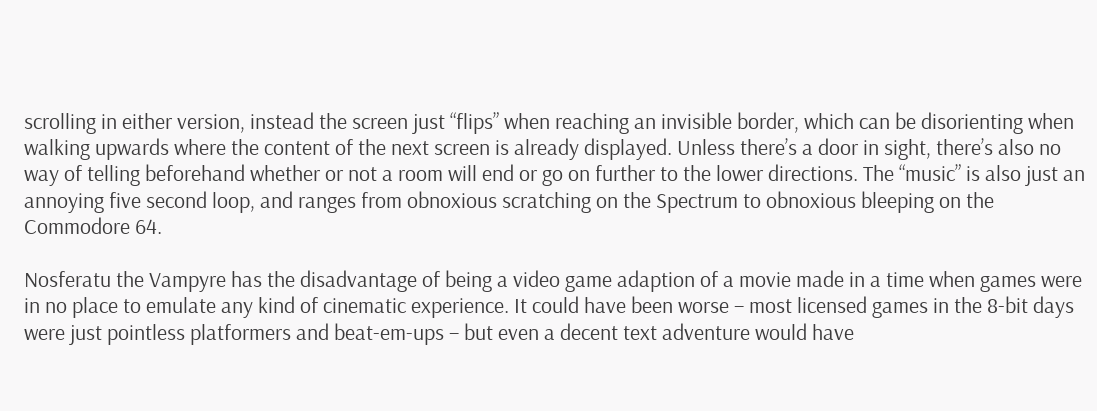scrolling in either version, instead the screen just “flips” when reaching an invisible border, which can be disorienting when walking upwards where the content of the next screen is already displayed. Unless there’s a door in sight, there’s also no way of telling beforehand whether or not a room will end or go on further to the lower directions. The “music” is also just an annoying five second loop, and ranges from obnoxious scratching on the Spectrum to obnoxious bleeping on the Commodore 64.

Nosferatu the Vampyre has the disadvantage of being a video game adaption of a movie made in a time when games were in no place to emulate any kind of cinematic experience. It could have been worse – most licensed games in the 8-bit days were just pointless platformers and beat-em-ups – but even a decent text adventure would have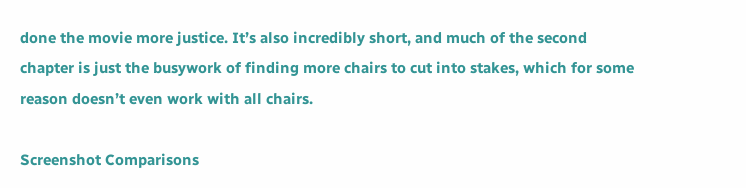done the movie more justice. It’s also incredibly short, and much of the second chapter is just the busywork of finding more chairs to cut into stakes, which for some reason doesn’t even work with all chairs.

Screenshot Comparisons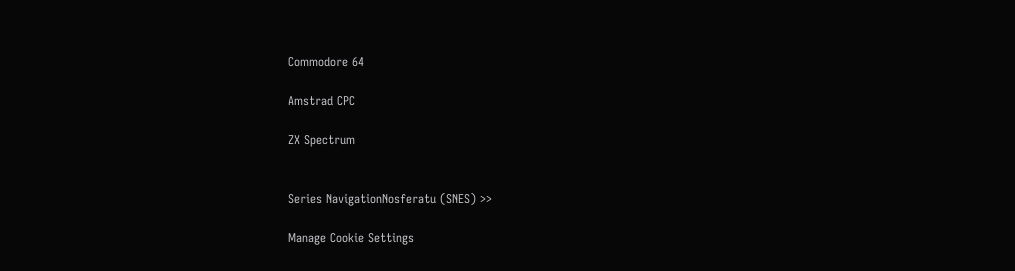Commodore 64

Amstrad CPC

ZX Spectrum


Series NavigationNosferatu (SNES) >>

Manage Cookie Settings